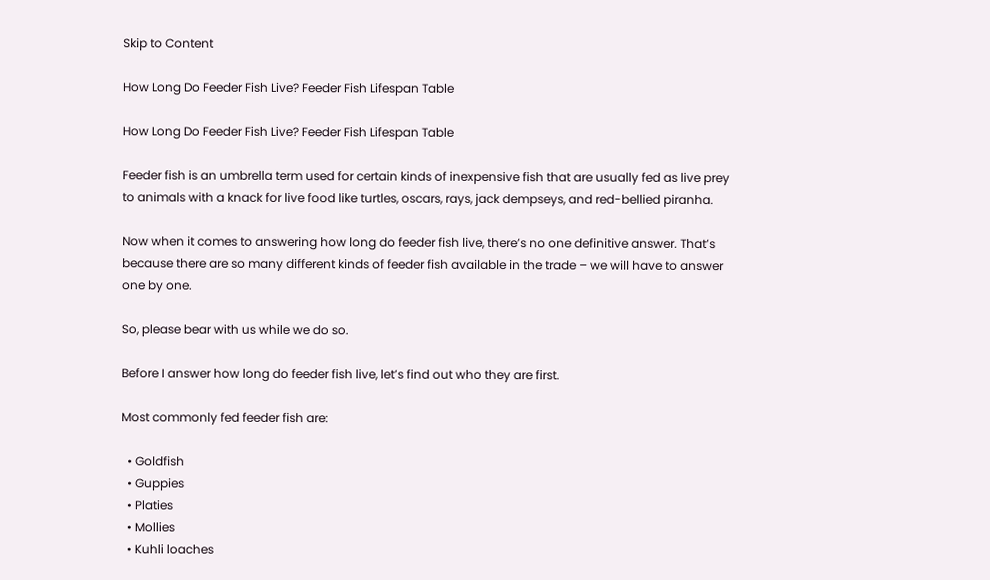Skip to Content

How Long Do Feeder Fish Live? Feeder Fish Lifespan Table

How Long Do Feeder Fish Live? Feeder Fish Lifespan Table

Feeder fish is an umbrella term used for certain kinds of inexpensive fish that are usually fed as live prey to animals with a knack for live food like turtles, oscars, rays, jack dempseys, and red-bellied piranha.

Now when it comes to answering how long do feeder fish live, there’s no one definitive answer. That’s because there are so many different kinds of feeder fish available in the trade – we will have to answer one by one.

So, please bear with us while we do so.

Before I answer how long do feeder fish live, let’s find out who they are first.

Most commonly fed feeder fish are:

  • Goldfish
  • Guppies
  • Platies
  • Mollies
  • Kuhli loaches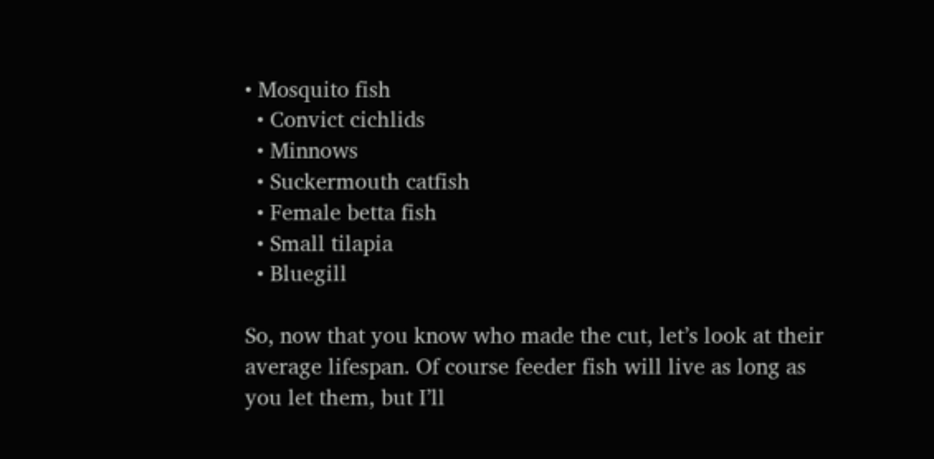• Mosquito fish
  • Convict cichlids
  • Minnows
  • Suckermouth catfish
  • Female betta fish
  • Small tilapia
  • Bluegill

So, now that you know who made the cut, let’s look at their average lifespan. Of course feeder fish will live as long as you let them, but I’ll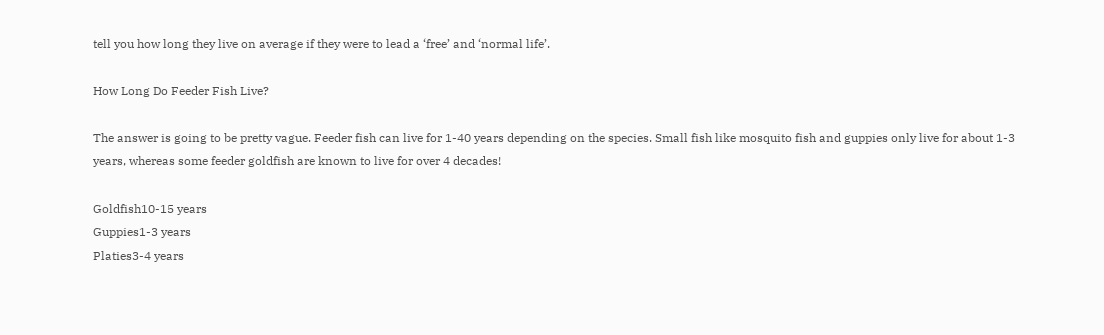tell you how long they live on average if they were to lead a ‘free’ and ‘normal life’.

How Long Do Feeder Fish Live?

The answer is going to be pretty vague. Feeder fish can live for 1-40 years depending on the species. Small fish like mosquito fish and guppies only live for about 1-3 years, whereas some feeder goldfish are known to live for over 4 decades!

Goldfish10-15 years
Guppies1-3 years
Platies3-4 years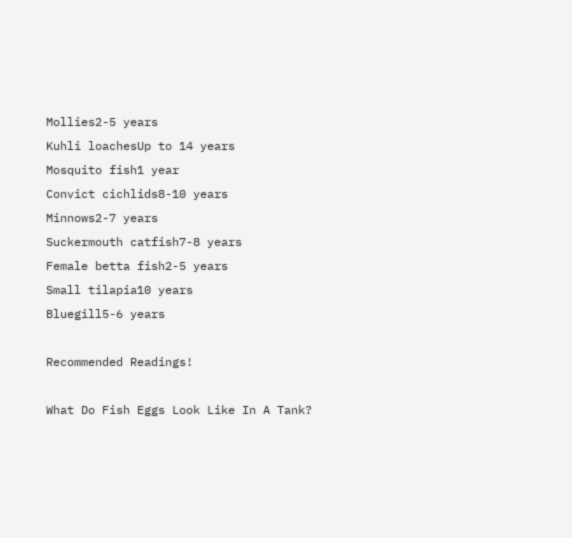Mollies2-5 years
Kuhli loachesUp to 14 years
Mosquito fish1 year
Convict cichlids8-10 years
Minnows2-7 years
Suckermouth catfish7-8 years
Female betta fish2-5 years
Small tilapia10 years
Bluegill5-6 years

Recommended Readings!

What Do Fish Eggs Look Like In A Tank?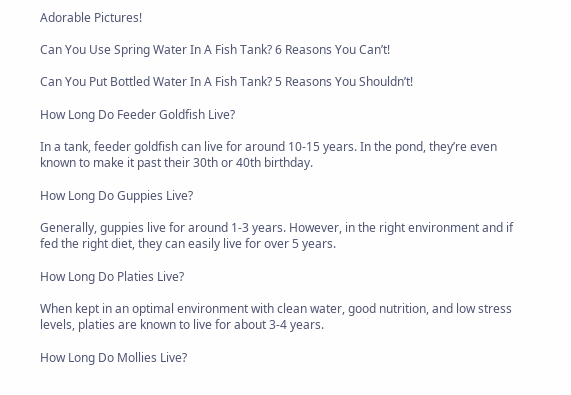Adorable Pictures!

Can You Use Spring Water In A Fish Tank? 6 Reasons You Can’t!

Can You Put Bottled Water In A Fish Tank? 5 Reasons You Shouldn’t!

How Long Do Feeder Goldfish Live?

In a tank, feeder goldfish can live for around 10-15 years. In the pond, they’re even known to make it past their 30th or 40th birthday.

How Long Do Guppies Live?

Generally, guppies live for around 1-3 years. However, in the right environment and if fed the right diet, they can easily live for over 5 years.

How Long Do Platies Live?

When kept in an optimal environment with clean water, good nutrition, and low stress levels, platies are known to live for about 3-4 years.

How Long Do Mollies Live?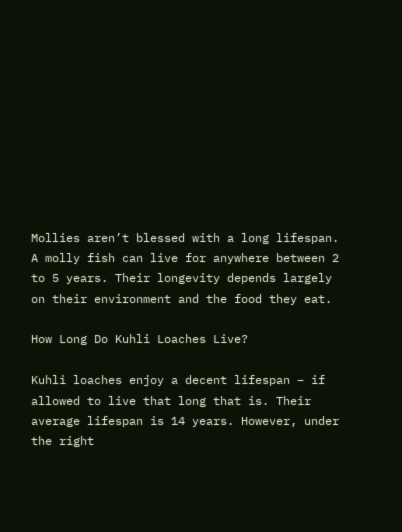Mollies aren’t blessed with a long lifespan. A molly fish can live for anywhere between 2 to 5 years. Their longevity depends largely on their environment and the food they eat.

How Long Do Kuhli Loaches Live?

Kuhli loaches enjoy a decent lifespan – if allowed to live that long that is. Their average lifespan is 14 years. However, under the right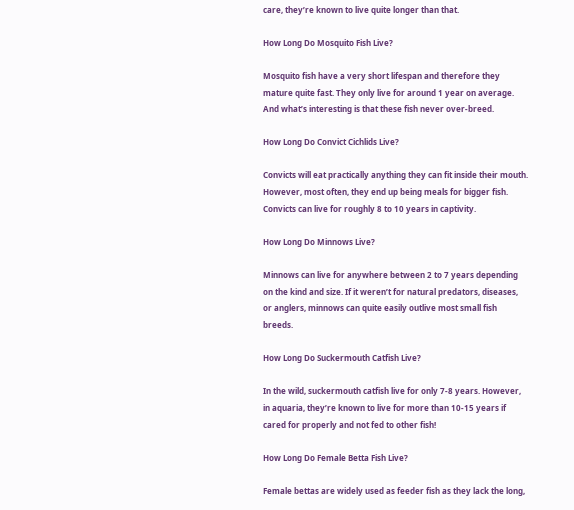care, they’re known to live quite longer than that.

How Long Do Mosquito Fish Live?

Mosquito fish have a very short lifespan and therefore they mature quite fast. They only live for around 1 year on average. And what’s interesting is that these fish never over-breed.

How Long Do Convict Cichlids Live?

Convicts will eat practically anything they can fit inside their mouth. However, most often, they end up being meals for bigger fish. Convicts can live for roughly 8 to 10 years in captivity.

How Long Do Minnows Live?

Minnows can live for anywhere between 2 to 7 years depending on the kind and size. If it weren’t for natural predators, diseases, or anglers, minnows can quite easily outlive most small fish breeds.

How Long Do Suckermouth Catfish Live?

In the wild, suckermouth catfish live for only 7-8 years. However, in aquaria, they’re known to live for more than 10-15 years if cared for properly and not fed to other fish!

How Long Do Female Betta Fish Live?

Female bettas are widely used as feeder fish as they lack the long,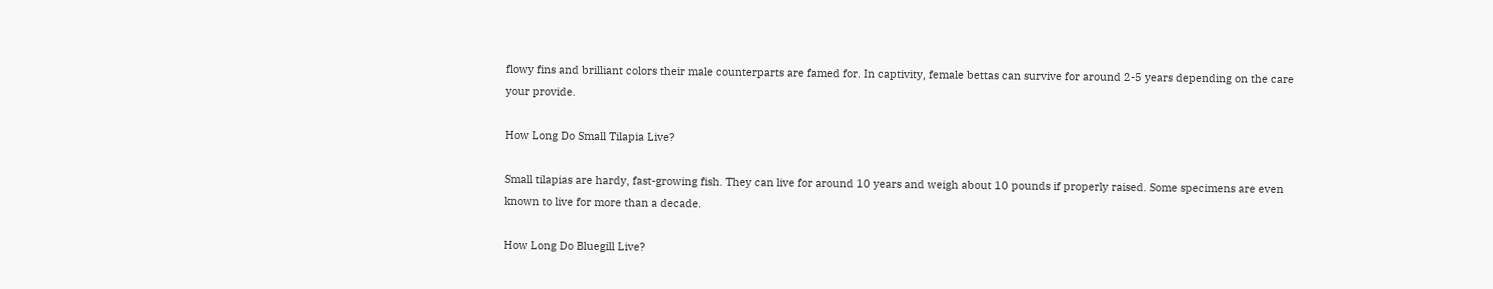flowy fins and brilliant colors their male counterparts are famed for. In captivity, female bettas can survive for around 2-5 years depending on the care your provide.

How Long Do Small Tilapia Live?

Small tilapias are hardy, fast-growing fish. They can live for around 10 years and weigh about 10 pounds if properly raised. Some specimens are even known to live for more than a decade.

How Long Do Bluegill Live?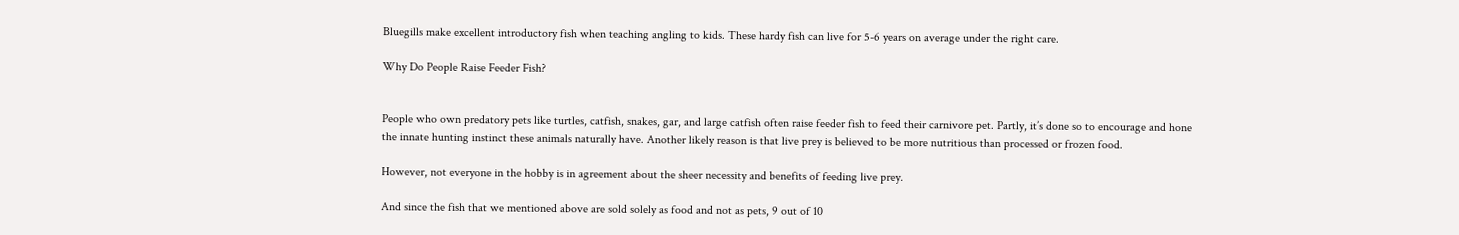Bluegills make excellent introductory fish when teaching angling to kids. These hardy fish can live for 5-6 years on average under the right care.

Why Do People Raise Feeder Fish?


People who own predatory pets like turtles, catfish, snakes, gar, and large catfish often raise feeder fish to feed their carnivore pet. Partly, it’s done so to encourage and hone the innate hunting instinct these animals naturally have. Another likely reason is that live prey is believed to be more nutritious than processed or frozen food.

However, not everyone in the hobby is in agreement about the sheer necessity and benefits of feeding live prey.

And since the fish that we mentioned above are sold solely as food and not as pets, 9 out of 10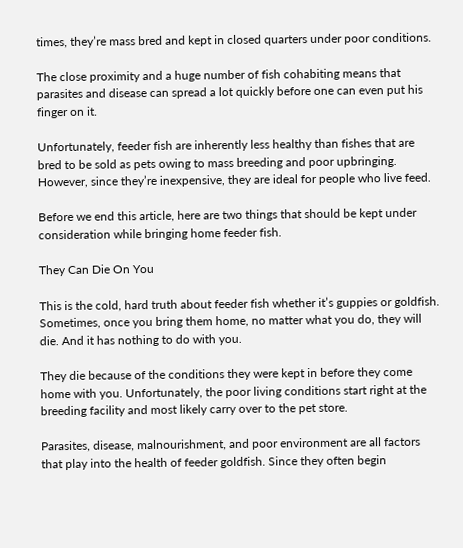times, they’re mass bred and kept in closed quarters under poor conditions.

The close proximity and a huge number of fish cohabiting means that parasites and disease can spread a lot quickly before one can even put his finger on it.

Unfortunately, feeder fish are inherently less healthy than fishes that are bred to be sold as pets owing to mass breeding and poor upbringing. However, since they’re inexpensive, they are ideal for people who live feed.

Before we end this article, here are two things that should be kept under consideration while bringing home feeder fish.

They Can Die On You

This is the cold, hard truth about feeder fish whether it’s guppies or goldfish. Sometimes, once you bring them home, no matter what you do, they will die. And it has nothing to do with you.

They die because of the conditions they were kept in before they come home with you. Unfortunately, the poor living conditions start right at the breeding facility and most likely carry over to the pet store.

Parasites, disease, malnourishment, and poor environment are all factors that play into the health of feeder goldfish. Since they often begin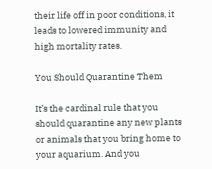their life off in poor conditions, it leads to lowered immunity and high mortality rates.

You Should Quarantine Them

It’s the cardinal rule that you should quarantine any new plants or animals that you bring home to your aquarium. And you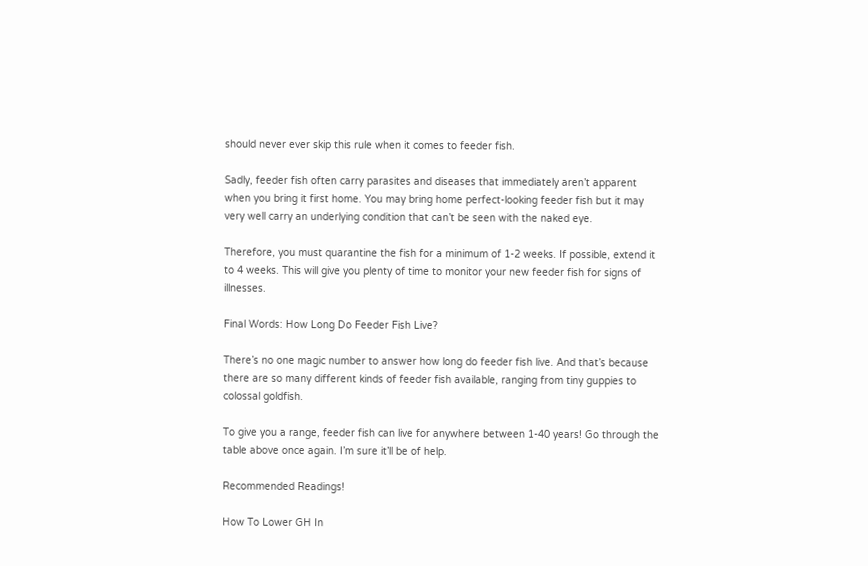should never ever skip this rule when it comes to feeder fish.

Sadly, feeder fish often carry parasites and diseases that immediately aren’t apparent when you bring it first home. You may bring home perfect-looking feeder fish but it may very well carry an underlying condition that can’t be seen with the naked eye.

Therefore, you must quarantine the fish for a minimum of 1-2 weeks. If possible, extend it to 4 weeks. This will give you plenty of time to monitor your new feeder fish for signs of illnesses.

Final Words: How Long Do Feeder Fish Live?

There’s no one magic number to answer how long do feeder fish live. And that’s because there are so many different kinds of feeder fish available, ranging from tiny guppies to colossal goldfish.

To give you a range, feeder fish can live for anywhere between 1-40 years! Go through the table above once again. I’m sure it’ll be of help.

Recommended Readings!

How To Lower GH In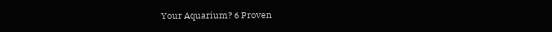Your Aquarium? 6 Proven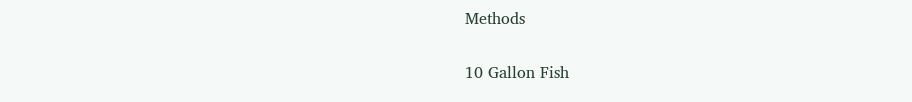Methods

10 Gallon Fish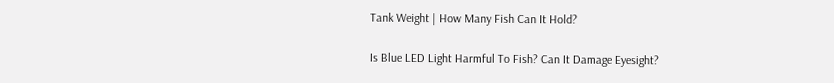Tank Weight | How Many Fish Can It Hold?

Is Blue LED Light Harmful To Fish? Can It Damage Eyesight?